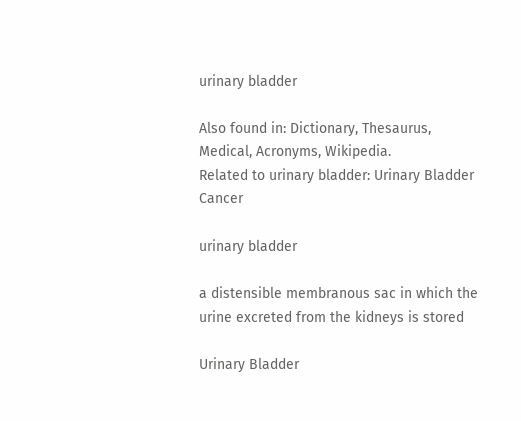urinary bladder

Also found in: Dictionary, Thesaurus, Medical, Acronyms, Wikipedia.
Related to urinary bladder: Urinary Bladder Cancer

urinary bladder

a distensible membranous sac in which the urine excreted from the kidneys is stored

Urinary Bladder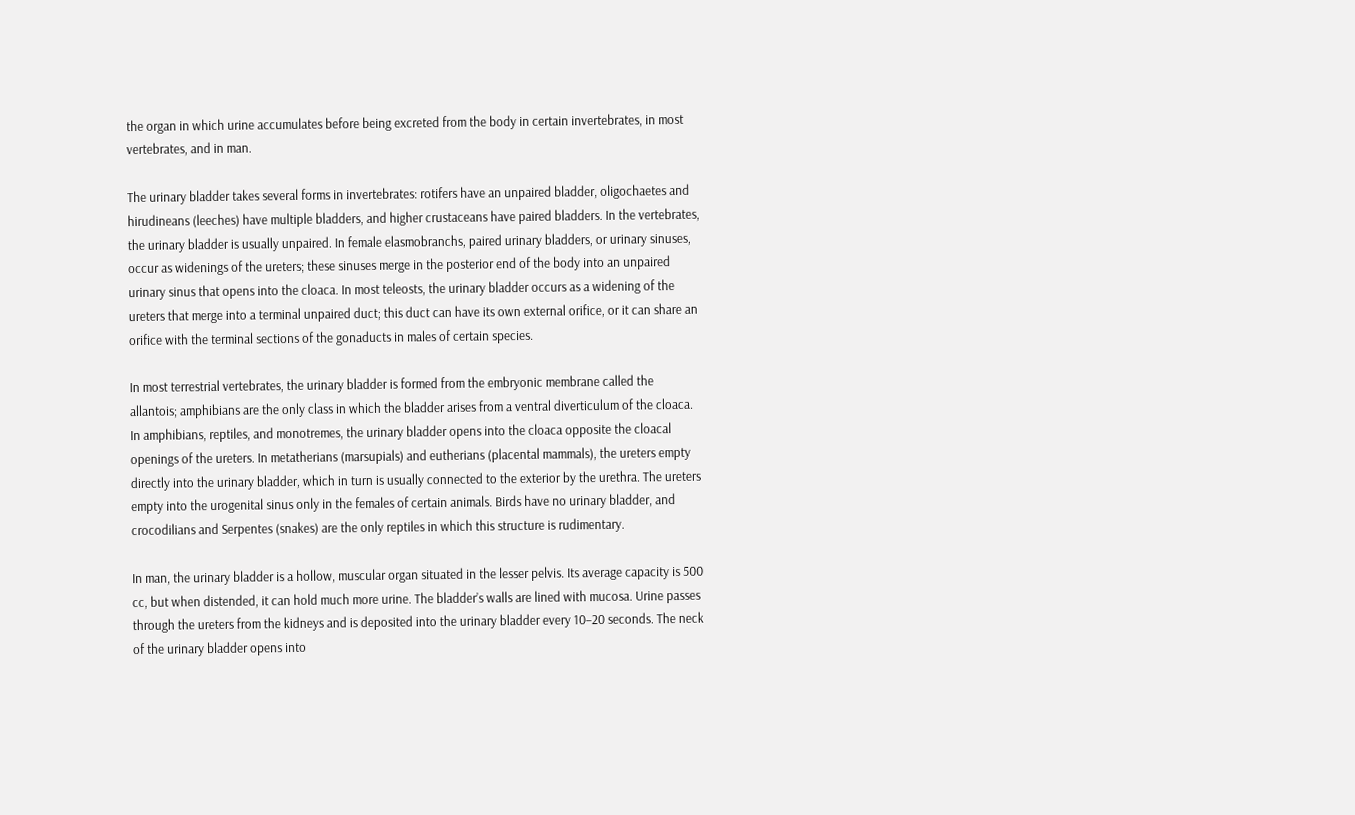the organ in which urine accumulates before being excreted from the body in certain invertebrates, in most vertebrates, and in man.

The urinary bladder takes several forms in invertebrates: rotifers have an unpaired bladder, oligochaetes and hirudineans (leeches) have multiple bladders, and higher crustaceans have paired bladders. In the vertebrates, the urinary bladder is usually unpaired. In female elasmobranchs, paired urinary bladders, or urinary sinuses, occur as widenings of the ureters; these sinuses merge in the posterior end of the body into an unpaired urinary sinus that opens into the cloaca. In most teleosts, the urinary bladder occurs as a widening of the ureters that merge into a terminal unpaired duct; this duct can have its own external orifice, or it can share an orifice with the terminal sections of the gonaducts in males of certain species.

In most terrestrial vertebrates, the urinary bladder is formed from the embryonic membrane called the allantois; amphibians are the only class in which the bladder arises from a ventral diverticulum of the cloaca. In amphibians, reptiles, and monotremes, the urinary bladder opens into the cloaca opposite the cloacal openings of the ureters. In metatherians (marsupials) and eutherians (placental mammals), the ureters empty directly into the urinary bladder, which in turn is usually connected to the exterior by the urethra. The ureters empty into the urogenital sinus only in the females of certain animals. Birds have no urinary bladder, and crocodilians and Serpentes (snakes) are the only reptiles in which this structure is rudimentary.

In man, the urinary bladder is a hollow, muscular organ situated in the lesser pelvis. Its average capacity is 500 cc, but when distended, it can hold much more urine. The bladder’s walls are lined with mucosa. Urine passes through the ureters from the kidneys and is deposited into the urinary bladder every 10–20 seconds. The neck of the urinary bladder opens into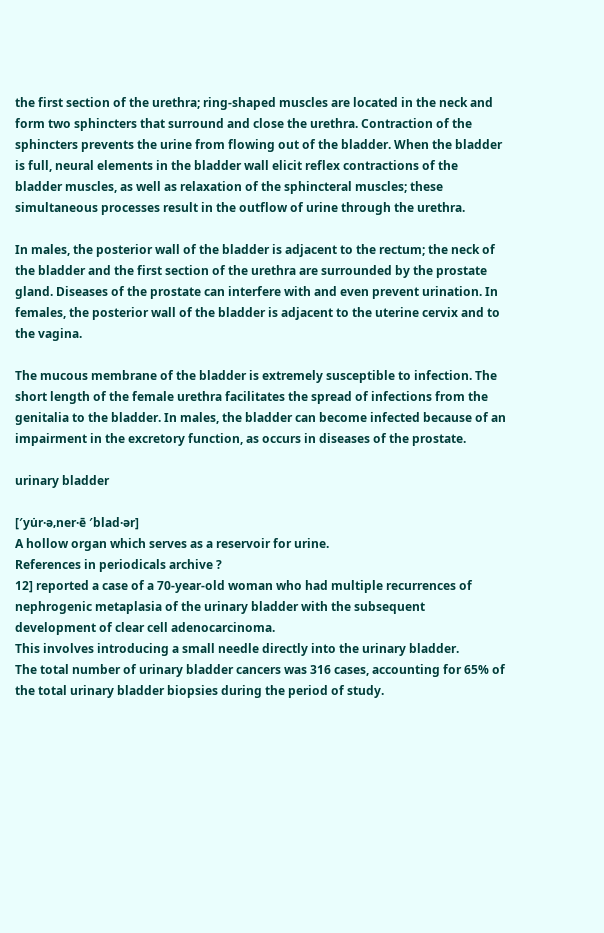the first section of the urethra; ring-shaped muscles are located in the neck and form two sphincters that surround and close the urethra. Contraction of the sphincters prevents the urine from flowing out of the bladder. When the bladder is full, neural elements in the bladder wall elicit reflex contractions of the bladder muscles, as well as relaxation of the sphincteral muscles; these simultaneous processes result in the outflow of urine through the urethra.

In males, the posterior wall of the bladder is adjacent to the rectum; the neck of the bladder and the first section of the urethra are surrounded by the prostate gland. Diseases of the prostate can interfere with and even prevent urination. In females, the posterior wall of the bladder is adjacent to the uterine cervix and to the vagina.

The mucous membrane of the bladder is extremely susceptible to infection. The short length of the female urethra facilitates the spread of infections from the genitalia to the bladder. In males, the bladder can become infected because of an impairment in the excretory function, as occurs in diseases of the prostate.

urinary bladder

[′yu̇r·ə‚ner·ē ′blad·ər]
A hollow organ which serves as a reservoir for urine.
References in periodicals archive ?
12] reported a case of a 70-year-old woman who had multiple recurrences of nephrogenic metaplasia of the urinary bladder with the subsequent development of clear cell adenocarcinoma.
This involves introducing a small needle directly into the urinary bladder.
The total number of urinary bladder cancers was 316 cases, accounting for 65% of the total urinary bladder biopsies during the period of study.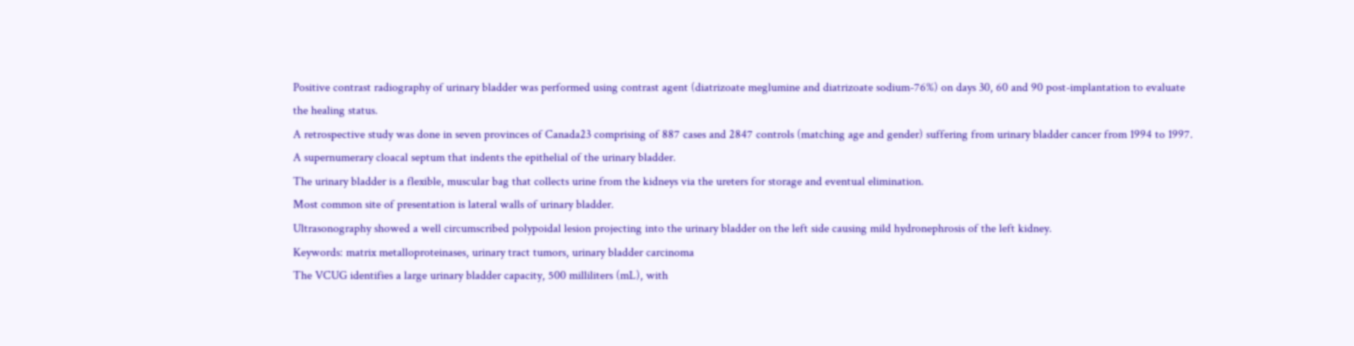Positive contrast radiography of urinary bladder was performed using contrast agent (diatrizoate meglumine and diatrizoate sodium-76%) on days 30, 60 and 90 post-implantation to evaluate the healing status.
A retrospective study was done in seven provinces of Canada23 comprising of 887 cases and 2847 controls (matching age and gender) suffering from urinary bladder cancer from 1994 to 1997.
A supernumerary cloacal septum that indents the epithelial of the urinary bladder.
The urinary bladder is a flexible, muscular bag that collects urine from the kidneys via the ureters for storage and eventual elimination.
Most common site of presentation is lateral walls of urinary bladder.
Ultrasonography showed a well circumscribed polypoidal lesion projecting into the urinary bladder on the left side causing mild hydronephrosis of the left kidney.
Keywords: matrix metalloproteinases, urinary tract tumors, urinary bladder carcinoma
The VCUG identifies a large urinary bladder capacity, 500 milliliters (mL), with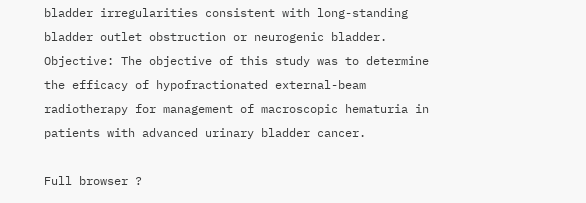bladder irregularities consistent with long-standing bladder outlet obstruction or neurogenic bladder.
Objective: The objective of this study was to determine the efficacy of hypofractionated external-beam radiotherapy for management of macroscopic hematuria in patients with advanced urinary bladder cancer.

Full browser ?